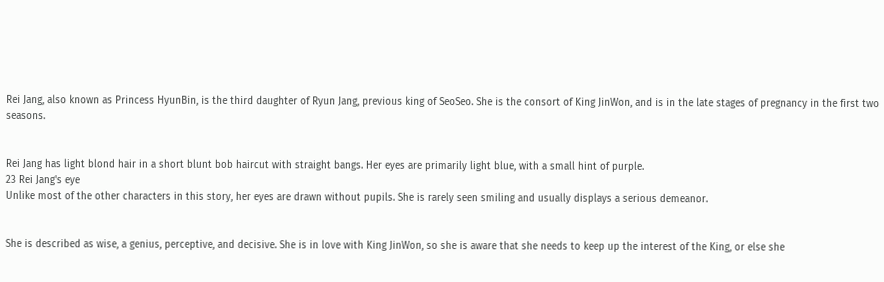Rei Jang, also known as Princess HyunBin, is the third daughter of Ryun Jang, previous king of SeoSeo. She is the consort of King JinWon, and is in the late stages of pregnancy in the first two seasons.


Rei Jang has light blond hair in a short blunt bob haircut with straight bangs. Her eyes are primarily light blue, with a small hint of purple.
23 Rei Jang's eye
Unlike most of the other characters in this story, her eyes are drawn without pupils. She is rarely seen smiling and usually displays a serious demeanor.


She is described as wise, a genius, perceptive, and decisive. She is in love with King JinWon, so she is aware that she needs to keep up the interest of the King, or else she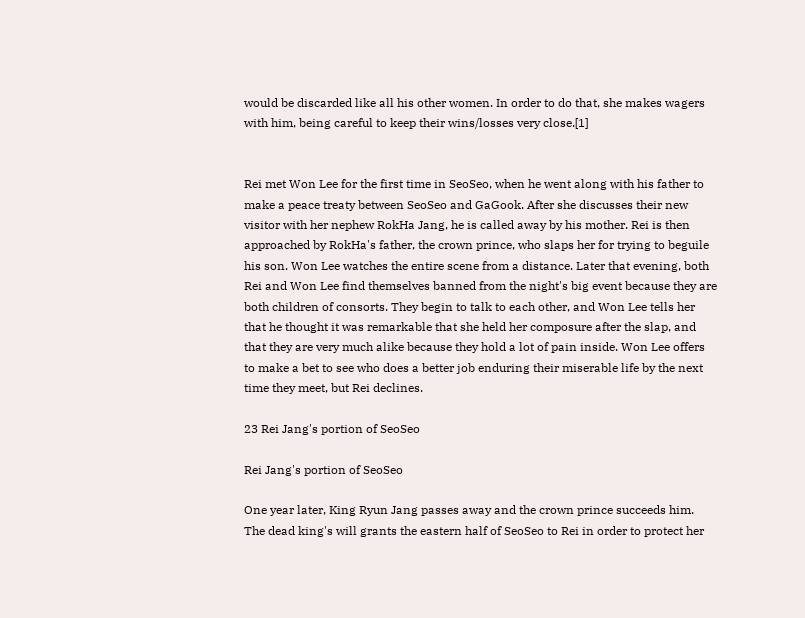would be discarded like all his other women. In order to do that, she makes wagers with him, being careful to keep their wins/losses very close.[1]


Rei met Won Lee for the first time in SeoSeo, when he went along with his father to make a peace treaty between SeoSeo and GaGook. After she discusses their new visitor with her nephew RokHa Jang, he is called away by his mother. Rei is then approached by RokHa's father, the crown prince, who slaps her for trying to beguile his son. Won Lee watches the entire scene from a distance. Later that evening, both Rei and Won Lee find themselves banned from the night's big event because they are both children of consorts. They begin to talk to each other, and Won Lee tells her that he thought it was remarkable that she held her composure after the slap, and that they are very much alike because they hold a lot of pain inside. Won Lee offers to make a bet to see who does a better job enduring their miserable life by the next time they meet, but Rei declines.

23 Rei Jang's portion of SeoSeo

Rei Jang's portion of SeoSeo

One year later, King Ryun Jang passes away and the crown prince succeeds him. The dead king's will grants the eastern half of SeoSeo to Rei in order to protect her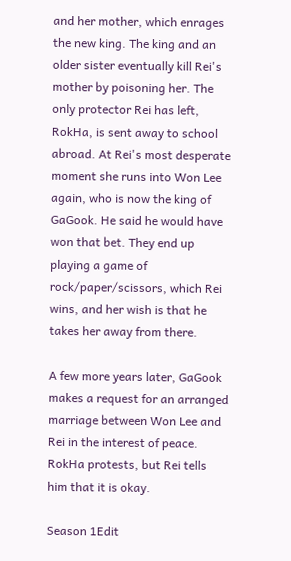and her mother, which enrages the new king. The king and an older sister eventually kill Rei's mother by poisoning her. The only protector Rei has left, RokHa, is sent away to school abroad. At Rei's most desperate moment she runs into Won Lee again, who is now the king of GaGook. He said he would have won that bet. They end up playing a game of rock/paper/scissors, which Rei wins, and her wish is that he takes her away from there.

A few more years later, GaGook makes a request for an arranged marriage between Won Lee and Rei in the interest of peace. RokHa protests, but Rei tells him that it is okay.

Season 1Edit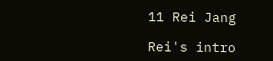11 Rei Jang

Rei's intro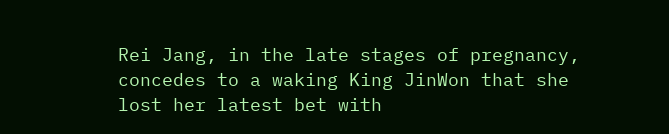Rei Jang, in the late stages of pregnancy, concedes to a waking King JinWon that she lost her latest bet with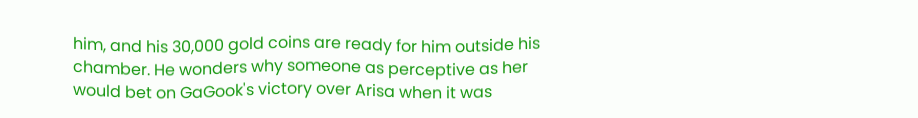him, and his 30,000 gold coins are ready for him outside his chamber. He wonders why someone as perceptive as her would bet on GaGook's victory over Arisa when it was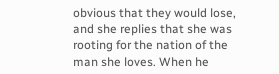obvious that they would lose, and she replies that she was rooting for the nation of the man she loves. When he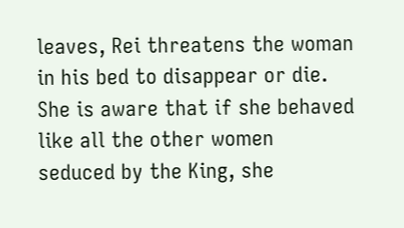leaves, Rei threatens the woman in his bed to disappear or die. She is aware that if she behaved like all the other women seduced by the King, she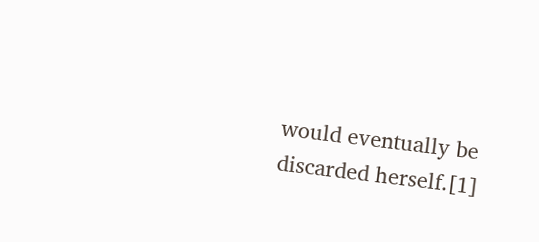would eventually be discarded herself.[1]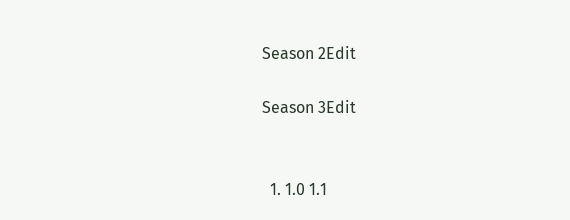Season 2Edit

Season 3Edit


  1. 1.0 1.1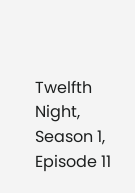Twelfth Night, Season 1, Episode 11